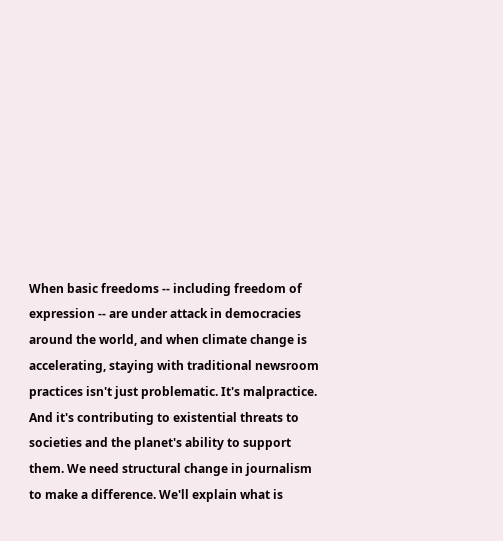When basic freedoms -- including freedom of expression -- are under attack in democracies around the world, and when climate change is accelerating, staying with traditional newsroom practices isn't just problematic. It's malpractice. And it's contributing to existential threats to societies and the planet's ability to support them. We need structural change in journalism to make a difference. We'll explain what is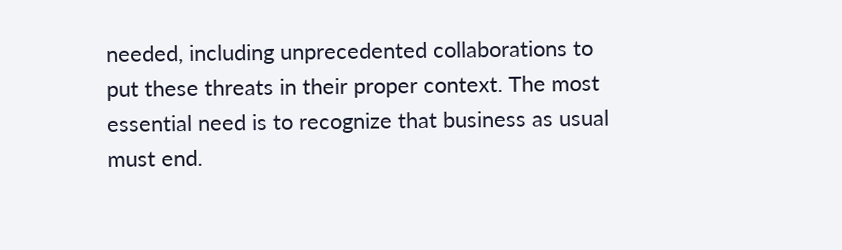needed, including unprecedented collaborations to put these threats in their proper context. The most essential need is to recognize that business as usual must end.